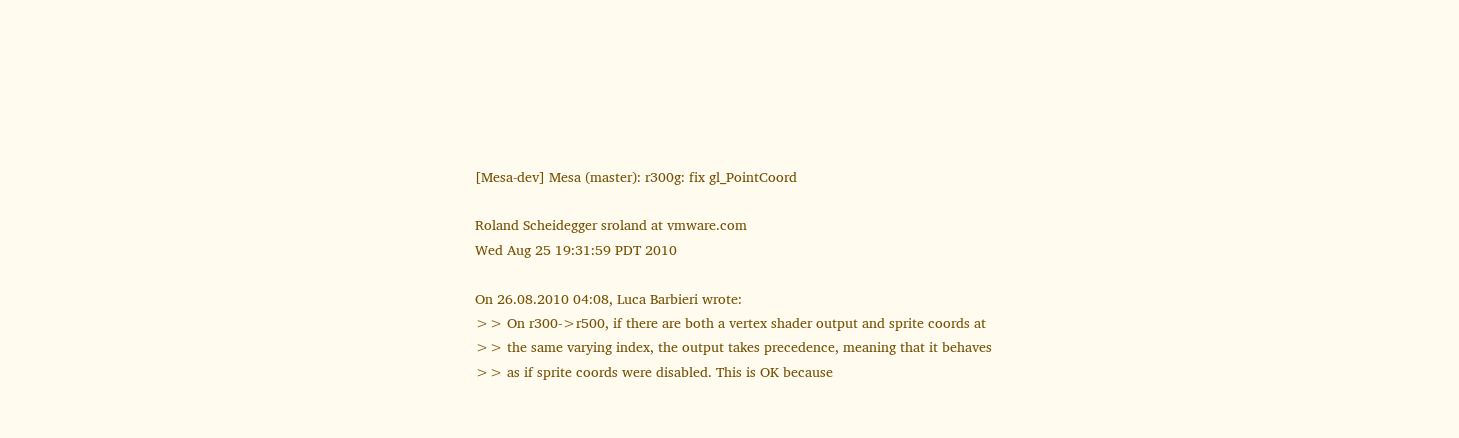[Mesa-dev] Mesa (master): r300g: fix gl_PointCoord

Roland Scheidegger sroland at vmware.com
Wed Aug 25 19:31:59 PDT 2010

On 26.08.2010 04:08, Luca Barbieri wrote:
>> On r300->r500, if there are both a vertex shader output and sprite coords at
>> the same varying index, the output takes precedence, meaning that it behaves
>> as if sprite coords were disabled. This is OK because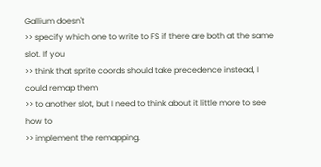Gallium doesn't
>> specify which one to write to FS if there are both at the same slot. If you
>> think that sprite coords should take precedence instead, I could remap them
>> to another slot, but I need to think about it little more to see how to
>> implement the remapping.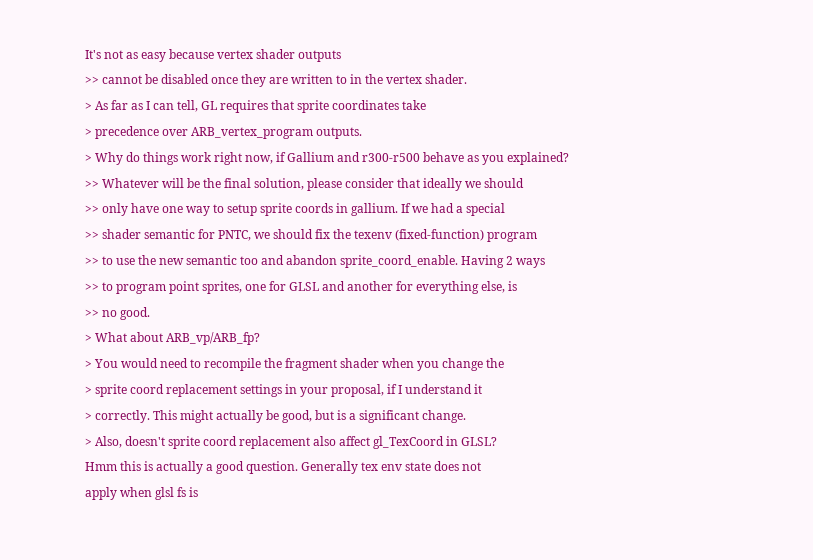It's not as easy because vertex shader outputs
>> cannot be disabled once they are written to in the vertex shader.
> As far as I can tell, GL requires that sprite coordinates take
> precedence over ARB_vertex_program outputs.
> Why do things work right now, if Gallium and r300-r500 behave as you explained?
>> Whatever will be the final solution, please consider that ideally we should
>> only have one way to setup sprite coords in gallium. If we had a special
>> shader semantic for PNTC, we should fix the texenv (fixed-function) program
>> to use the new semantic too and abandon sprite_coord_enable. Having 2 ways
>> to program point sprites, one for GLSL and another for everything else, is
>> no good.
> What about ARB_vp/ARB_fp?
> You would need to recompile the fragment shader when you change the
> sprite coord replacement settings in your proposal, if I understand it
> correctly. This might actually be good, but is a significant change.
> Also, doesn't sprite coord replacement also affect gl_TexCoord in GLSL?
Hmm this is actually a good question. Generally tex env state does not
apply when glsl fs is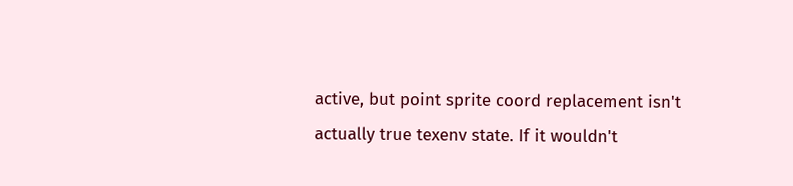active, but point sprite coord replacement isn't
actually true texenv state. If it wouldn't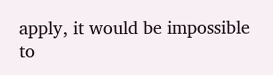apply, it would be impossible
to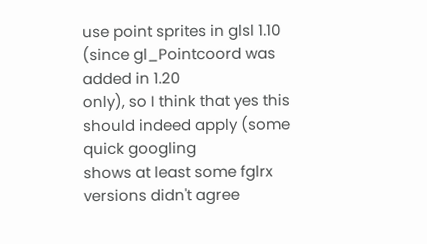use point sprites in glsl 1.10 (since gl_Pointcoord was added in 1.20
only), so I think that yes this should indeed apply (some quick googling
shows at least some fglrx versions didn't agree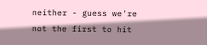neither - guess we're
not the first to hit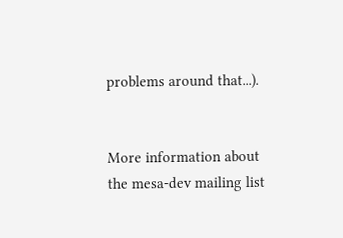problems around that...).


More information about the mesa-dev mailing list